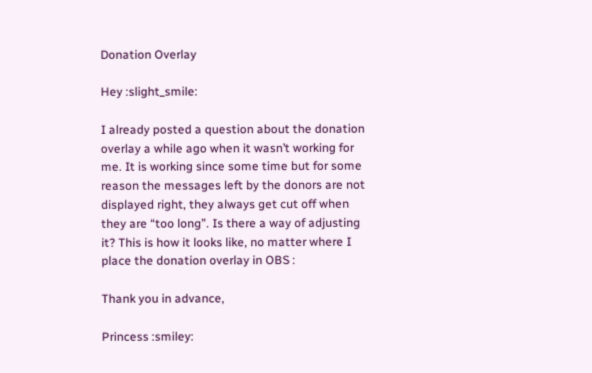Donation Overlay

Hey :slight_smile:

I already posted a question about the donation overlay a while ago when it wasn’t working for me. It is working since some time but for some reason the messages left by the donors are not displayed right, they always get cut off when they are “too long”. Is there a way of adjusting it? This is how it looks like, no matter where I place the donation overlay in OBS :

Thank you in advance,

Princess :smiley: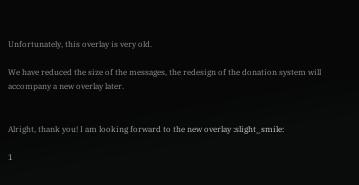Unfortunately, this overlay is very old.

We have reduced the size of the messages, the redesign of the donation system will accompany a new overlay later.


Alright, thank you! I am looking forward to the new overlay :slight_smile:

1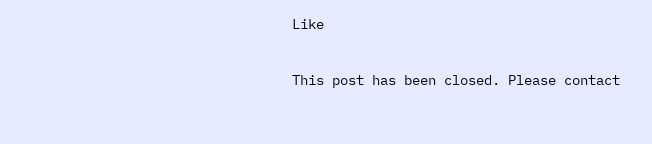Like

This post has been closed. Please contact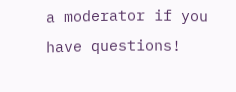a moderator if you have questions!